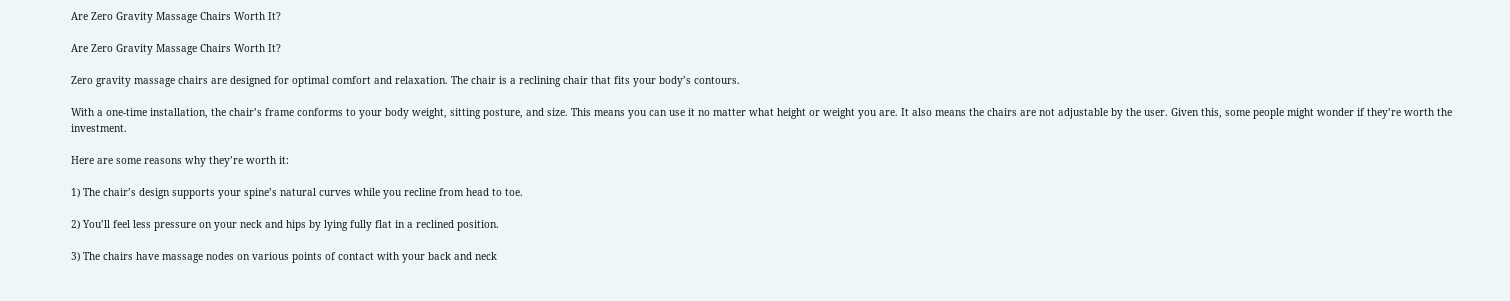Are Zero Gravity Massage Chairs Worth It?

Are Zero Gravity Massage Chairs Worth It?

Zero gravity massage chairs are designed for optimal comfort and relaxation. The chair is a reclining chair that fits your body’s contours.

With a one-time installation, the chair’s frame conforms to your body weight, sitting posture, and size. This means you can use it no matter what height or weight you are. It also means the chairs are not adjustable by the user. Given this, some people might wonder if they’re worth the investment.

Here are some reasons why they’re worth it:

1) The chair’s design supports your spine’s natural curves while you recline from head to toe.

2) You’ll feel less pressure on your neck and hips by lying fully flat in a reclined position.

3) The chairs have massage nodes on various points of contact with your back and neck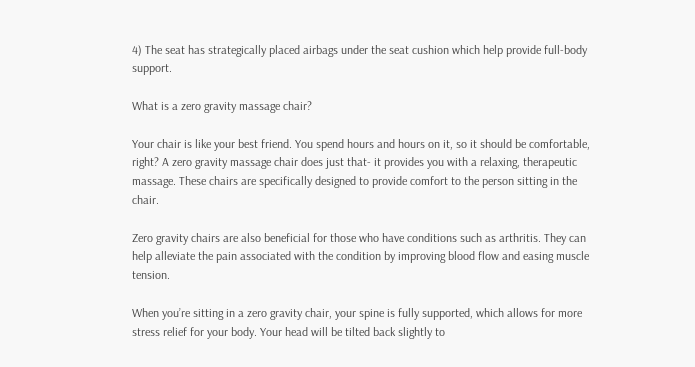4) The seat has strategically placed airbags under the seat cushion which help provide full-body support.

What is a zero gravity massage chair?

Your chair is like your best friend. You spend hours and hours on it, so it should be comfortable, right? A zero gravity massage chair does just that- it provides you with a relaxing, therapeutic massage. These chairs are specifically designed to provide comfort to the person sitting in the chair.

Zero gravity chairs are also beneficial for those who have conditions such as arthritis. They can help alleviate the pain associated with the condition by improving blood flow and easing muscle tension.

When you’re sitting in a zero gravity chair, your spine is fully supported, which allows for more stress relief for your body. Your head will be tilted back slightly to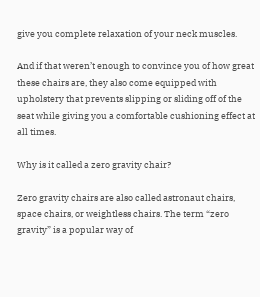give you complete relaxation of your neck muscles.

And if that weren’t enough to convince you of how great these chairs are, they also come equipped with upholstery that prevents slipping or sliding off of the seat while giving you a comfortable cushioning effect at all times.

Why is it called a zero gravity chair?

Zero gravity chairs are also called astronaut chairs, space chairs, or weightless chairs. The term “zero gravity” is a popular way of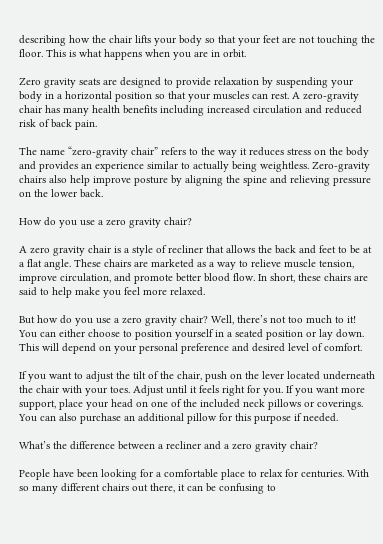describing how the chair lifts your body so that your feet are not touching the floor. This is what happens when you are in orbit.

Zero gravity seats are designed to provide relaxation by suspending your body in a horizontal position so that your muscles can rest. A zero-gravity chair has many health benefits including increased circulation and reduced risk of back pain.

The name “zero-gravity chair” refers to the way it reduces stress on the body and provides an experience similar to actually being weightless. Zero-gravity chairs also help improve posture by aligning the spine and relieving pressure on the lower back.

How do you use a zero gravity chair?

A zero gravity chair is a style of recliner that allows the back and feet to be at a flat angle. These chairs are marketed as a way to relieve muscle tension, improve circulation, and promote better blood flow. In short, these chairs are said to help make you feel more relaxed.

But how do you use a zero gravity chair? Well, there’s not too much to it! You can either choose to position yourself in a seated position or lay down. This will depend on your personal preference and desired level of comfort.

If you want to adjust the tilt of the chair, push on the lever located underneath the chair with your toes. Adjust until it feels right for you. If you want more support, place your head on one of the included neck pillows or coverings. You can also purchase an additional pillow for this purpose if needed.

What’s the difference between a recliner and a zero gravity chair?

People have been looking for a comfortable place to relax for centuries. With so many different chairs out there, it can be confusing to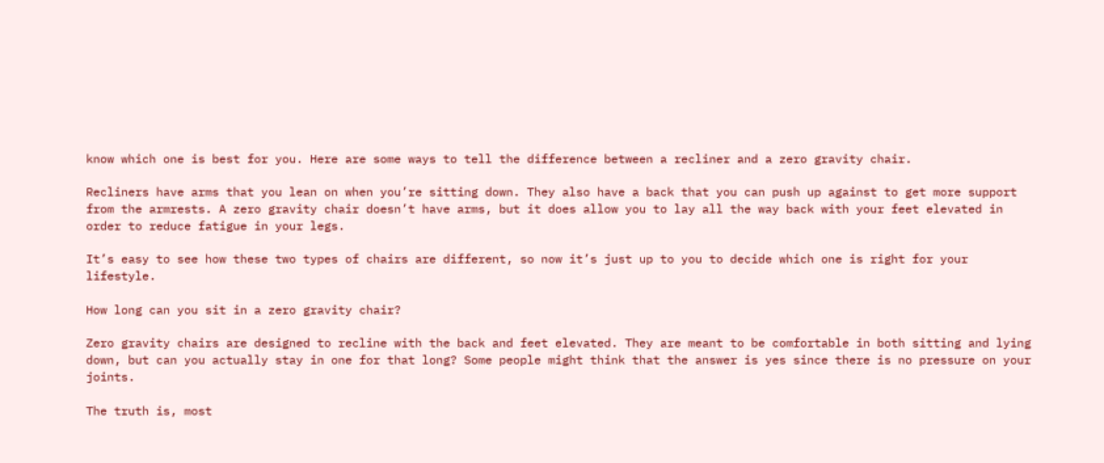know which one is best for you. Here are some ways to tell the difference between a recliner and a zero gravity chair.

Recliners have arms that you lean on when you’re sitting down. They also have a back that you can push up against to get more support from the armrests. A zero gravity chair doesn’t have arms, but it does allow you to lay all the way back with your feet elevated in order to reduce fatigue in your legs.

It’s easy to see how these two types of chairs are different, so now it’s just up to you to decide which one is right for your lifestyle.

How long can you sit in a zero gravity chair?

Zero gravity chairs are designed to recline with the back and feet elevated. They are meant to be comfortable in both sitting and lying down, but can you actually stay in one for that long? Some people might think that the answer is yes since there is no pressure on your joints.

The truth is, most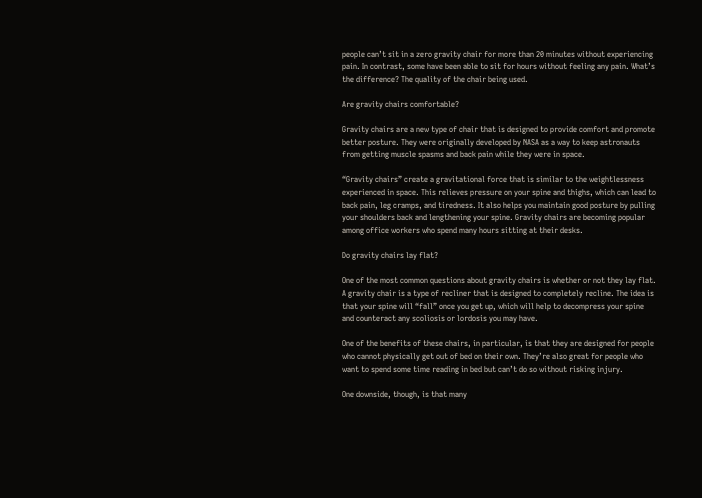people can’t sit in a zero gravity chair for more than 20 minutes without experiencing pain. In contrast, some have been able to sit for hours without feeling any pain. What’s the difference? The quality of the chair being used.

Are gravity chairs comfortable?

Gravity chairs are a new type of chair that is designed to provide comfort and promote better posture. They were originally developed by NASA as a way to keep astronauts from getting muscle spasms and back pain while they were in space.

“Gravity chairs” create a gravitational force that is similar to the weightlessness experienced in space. This relieves pressure on your spine and thighs, which can lead to back pain, leg cramps, and tiredness. It also helps you maintain good posture by pulling your shoulders back and lengthening your spine. Gravity chairs are becoming popular among office workers who spend many hours sitting at their desks.

Do gravity chairs lay flat?

One of the most common questions about gravity chairs is whether or not they lay flat. A gravity chair is a type of recliner that is designed to completely recline. The idea is that your spine will “fall” once you get up, which will help to decompress your spine and counteract any scoliosis or lordosis you may have.

One of the benefits of these chairs, in particular, is that they are designed for people who cannot physically get out of bed on their own. They’re also great for people who want to spend some time reading in bed but can’t do so without risking injury.

One downside, though, is that many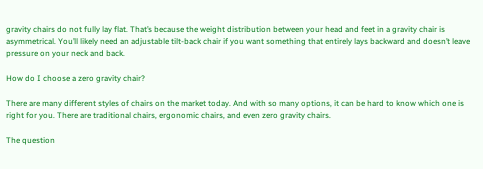gravity chairs do not fully lay flat. That’s because the weight distribution between your head and feet in a gravity chair is asymmetrical. You’ll likely need an adjustable tilt-back chair if you want something that entirely lays backward and doesn’t leave pressure on your neck and back.

How do I choose a zero gravity chair?

There are many different styles of chairs on the market today. And with so many options, it can be hard to know which one is right for you. There are traditional chairs, ergonomic chairs, and even zero gravity chairs.

The question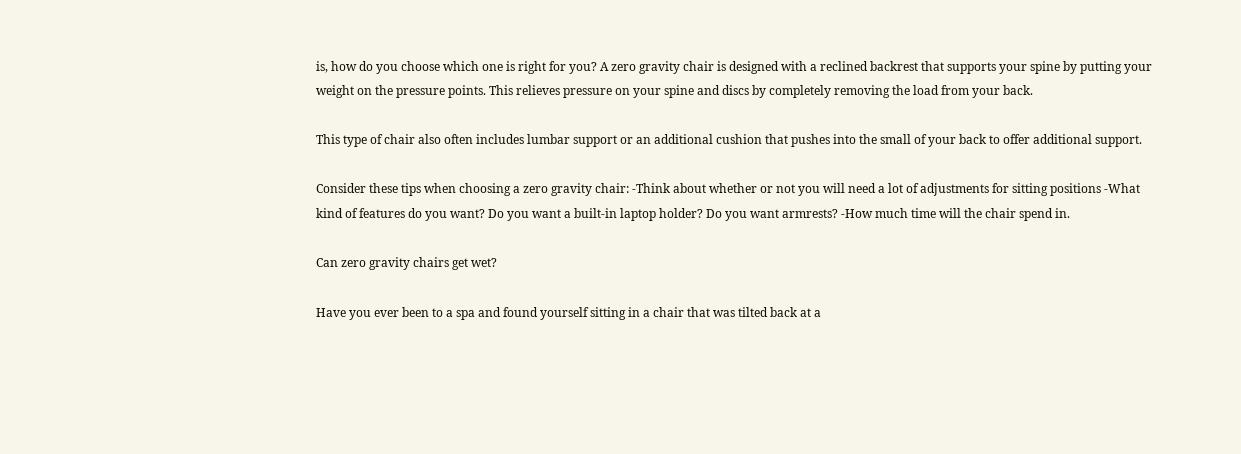is, how do you choose which one is right for you? A zero gravity chair is designed with a reclined backrest that supports your spine by putting your weight on the pressure points. This relieves pressure on your spine and discs by completely removing the load from your back.

This type of chair also often includes lumbar support or an additional cushion that pushes into the small of your back to offer additional support.

Consider these tips when choosing a zero gravity chair: -Think about whether or not you will need a lot of adjustments for sitting positions -What kind of features do you want? Do you want a built-in laptop holder? Do you want armrests? -How much time will the chair spend in.

Can zero gravity chairs get wet?

Have you ever been to a spa and found yourself sitting in a chair that was tilted back at a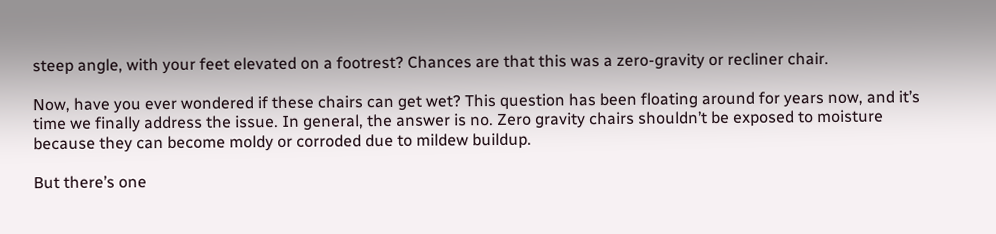steep angle, with your feet elevated on a footrest? Chances are that this was a zero-gravity or recliner chair.

Now, have you ever wondered if these chairs can get wet? This question has been floating around for years now, and it’s time we finally address the issue. In general, the answer is no. Zero gravity chairs shouldn’t be exposed to moisture because they can become moldy or corroded due to mildew buildup.

But there’s one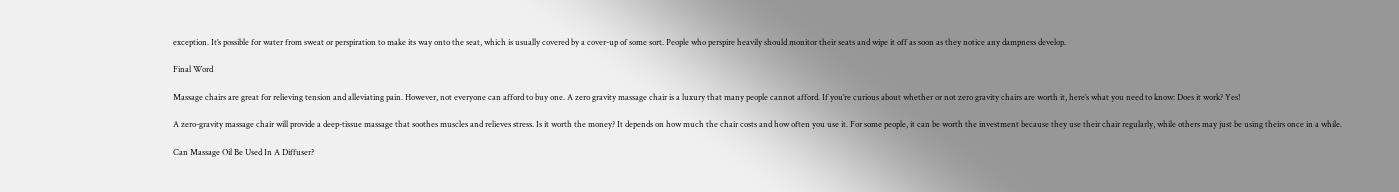exception. It’s possible for water from sweat or perspiration to make its way onto the seat, which is usually covered by a cover-up of some sort. People who perspire heavily should monitor their seats and wipe it off as soon as they notice any dampness develop.

Final Word

Massage chairs are great for relieving tension and alleviating pain. However, not everyone can afford to buy one. A zero gravity massage chair is a luxury that many people cannot afford. If you’re curious about whether or not zero gravity chairs are worth it, here’s what you need to know: Does it work? Yes!

A zero-gravity massage chair will provide a deep-tissue massage that soothes muscles and relieves stress. Is it worth the money? It depends on how much the chair costs and how often you use it. For some people, it can be worth the investment because they use their chair regularly, while others may just be using theirs once in a while.

Can Massage Oil Be Used In A Diffuser?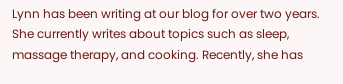Lynn has been writing at our blog for over two years. She currently writes about topics such as sleep, massage therapy, and cooking. Recently, she has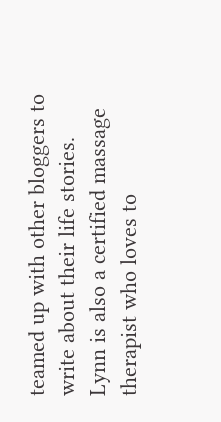teamed up with other bloggers to write about their life stories. Lynn is also a certified massage therapist who loves to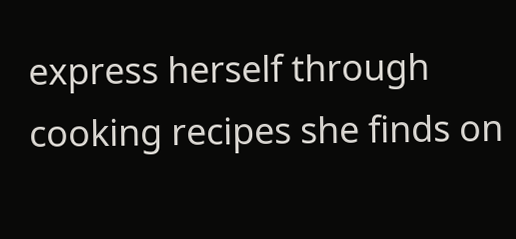express herself through cooking recipes she finds on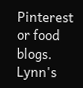Pinterest or food blogs. Lynn's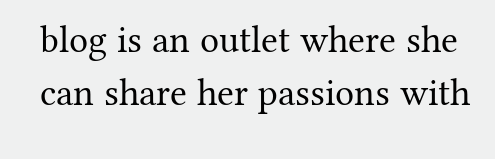blog is an outlet where she can share her passions with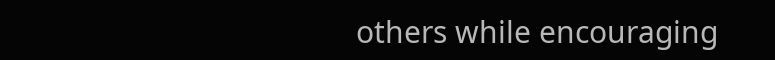others while encouraging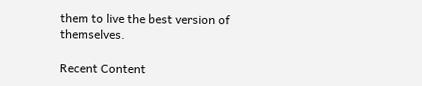them to live the best version of themselves.

Recent Content